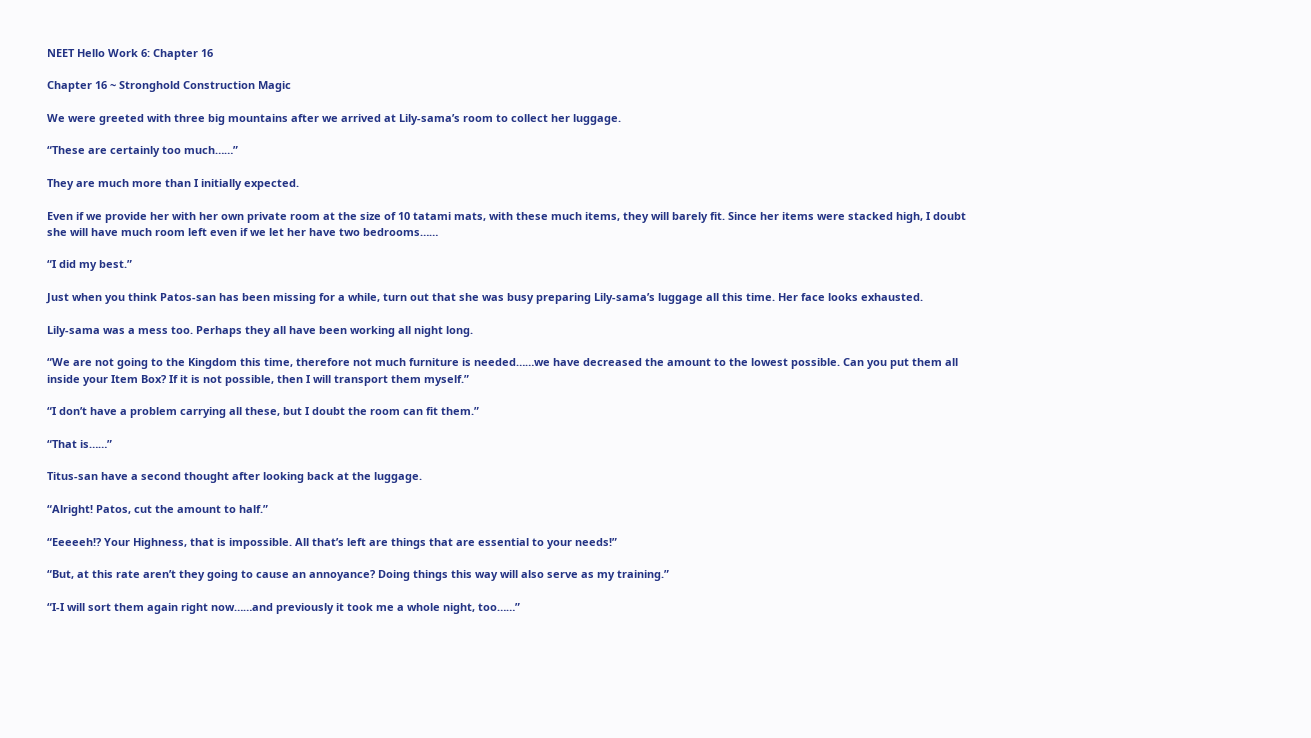NEET Hello Work 6: Chapter 16

Chapter 16 ~ Stronghold Construction Magic

We were greeted with three big mountains after we arrived at Lily-sama’s room to collect her luggage.

“These are certainly too much……”

They are much more than I initially expected.

Even if we provide her with her own private room at the size of 10 tatami mats, with these much items, they will barely fit. Since her items were stacked high, I doubt she will have much room left even if we let her have two bedrooms……

“I did my best.”

Just when you think Patos-san has been missing for a while, turn out that she was busy preparing Lily-sama’s luggage all this time. Her face looks exhausted.

Lily-sama was a mess too. Perhaps they all have been working all night long.

“We are not going to the Kingdom this time, therefore not much furniture is needed……we have decreased the amount to the lowest possible. Can you put them all inside your Item Box? If it is not possible, then I will transport them myself.”

“I don’t have a problem carrying all these, but I doubt the room can fit them.”

“That is……”

Titus-san have a second thought after looking back at the luggage.

“Alright! Patos, cut the amount to half.”

“Eeeeeh!? Your Highness, that is impossible. All that’s left are things that are essential to your needs!”

“But, at this rate aren’t they going to cause an annoyance? Doing things this way will also serve as my training.”

“I-I will sort them again right now……and previously it took me a whole night, too……”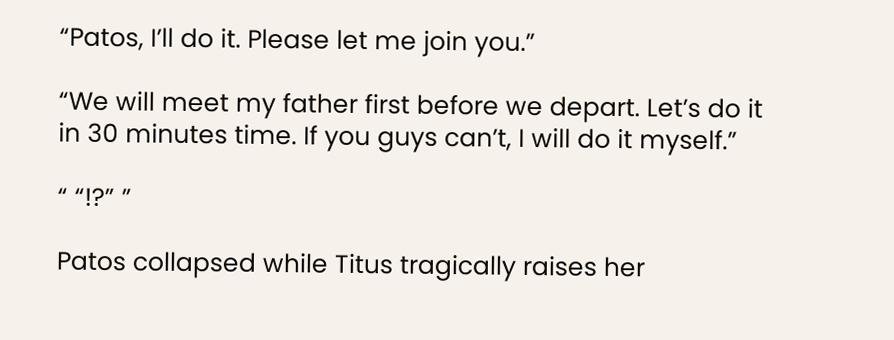“Patos, I’ll do it. Please let me join you.”

“We will meet my father first before we depart. Let’s do it in 30 minutes time. If you guys can’t, I will do it myself.”

“ “!?” ”

Patos collapsed while Titus tragically raises her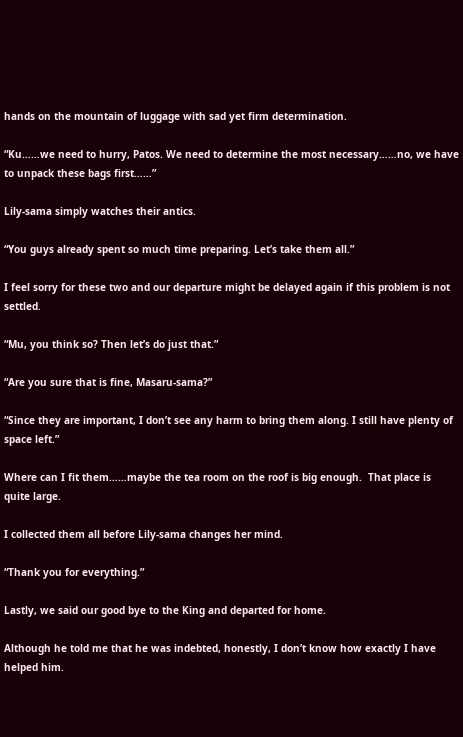hands on the mountain of luggage with sad yet firm determination.

“Ku……we need to hurry, Patos. We need to determine the most necessary……no, we have to unpack these bags first……”

Lily-sama simply watches their antics.

“You guys already spent so much time preparing. Let’s take them all.”

I feel sorry for these two and our departure might be delayed again if this problem is not settled.

“Mu, you think so? Then let’s do just that.”

“Are you sure that is fine, Masaru-sama?”

“Since they are important, I don’t see any harm to bring them along. I still have plenty of space left.”

Where can I fit them……maybe the tea room on the roof is big enough.  That place is quite large.

I collected them all before Lily-sama changes her mind.

“Thank you for everything.”

Lastly, we said our good bye to the King and departed for home.

Although he told me that he was indebted, honestly, I don’t know how exactly I have helped him.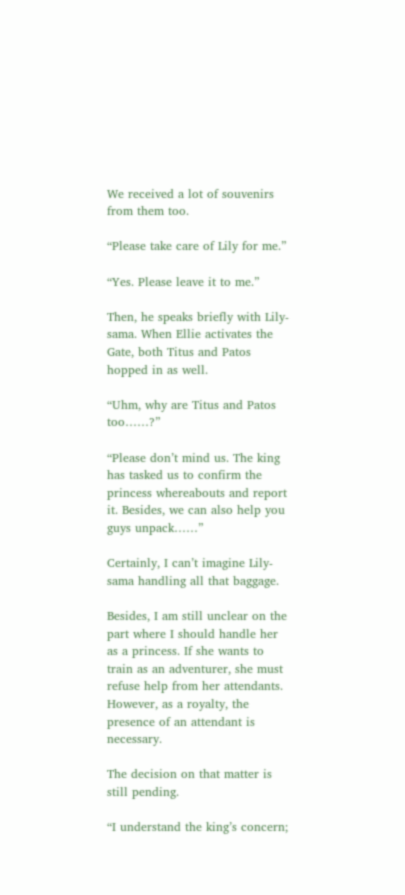We received a lot of souvenirs from them too.

“Please take care of Lily for me.”

“Yes. Please leave it to me.”

Then, he speaks briefly with Lily-sama. When Ellie activates the Gate, both Titus and Patos hopped in as well.

“Uhm, why are Titus and Patos too……?”

“Please don’t mind us. The king has tasked us to confirm the princess whereabouts and report it. Besides, we can also help you guys unpack……”

Certainly, I can’t imagine Lily-sama handling all that baggage.

Besides, I am still unclear on the part where I should handle her as a princess. If she wants to train as an adventurer, she must refuse help from her attendants. However, as a royalty, the presence of an attendant is necessary.

The decision on that matter is still pending.

“I understand the king’s concern;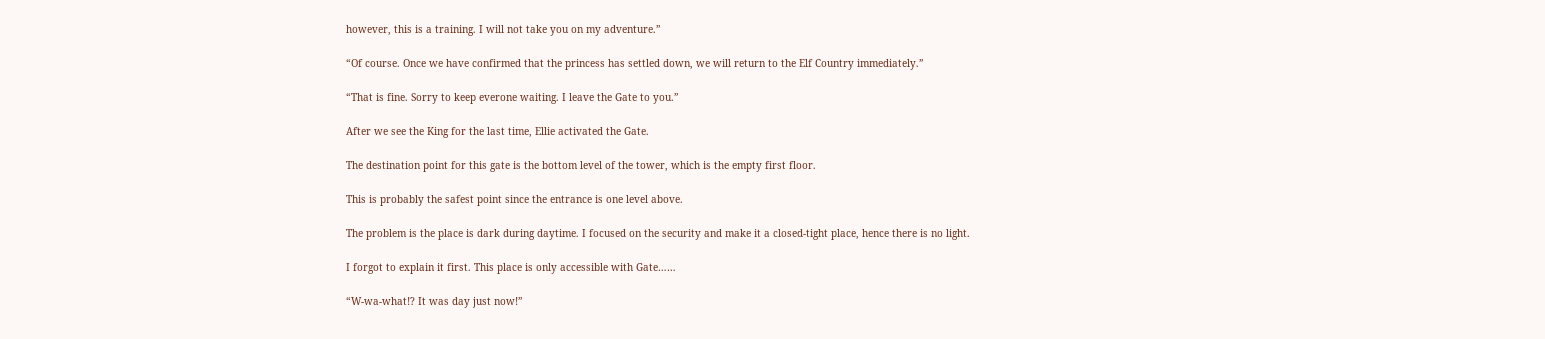however, this is a training. I will not take you on my adventure.”

“Of course. Once we have confirmed that the princess has settled down, we will return to the Elf Country immediately.”

“That is fine. Sorry to keep everone waiting. I leave the Gate to you.”

After we see the King for the last time, Ellie activated the Gate.

The destination point for this gate is the bottom level of the tower, which is the empty first floor.

This is probably the safest point since the entrance is one level above.

The problem is the place is dark during daytime. I focused on the security and make it a closed-tight place, hence there is no light.

I forgot to explain it first. This place is only accessible with Gate……

“W-wa-what!? It was day just now!”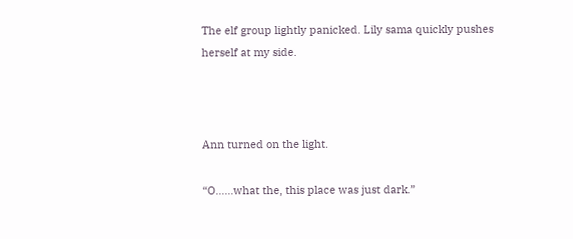The elf group lightly panicked. Lily sama quickly pushes herself at my side.



Ann turned on the light.

“O……what the, this place was just dark.”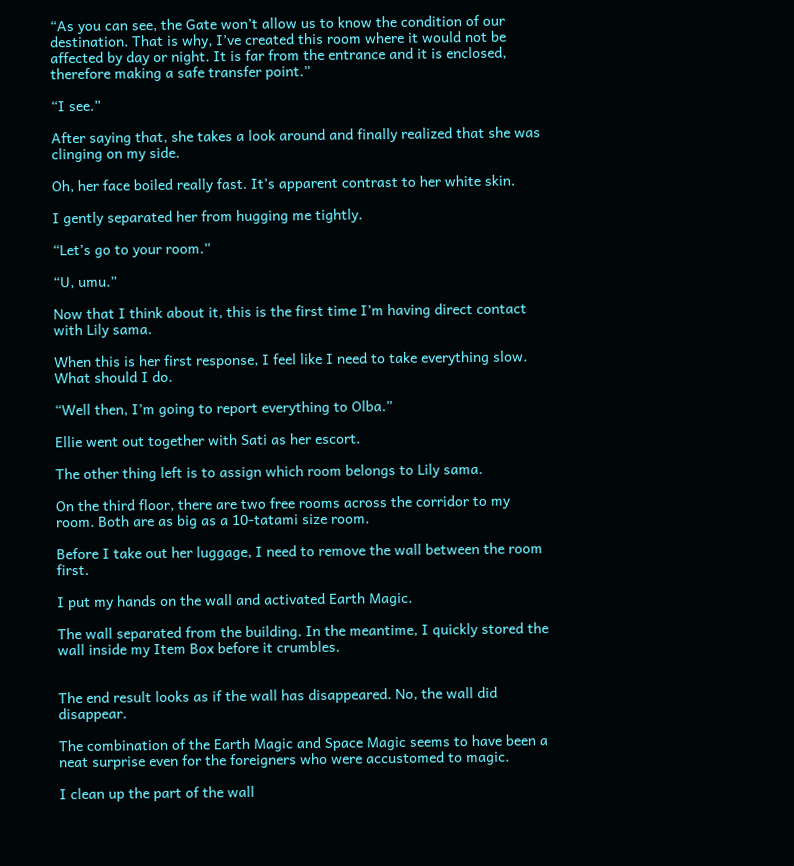“As you can see, the Gate won’t allow us to know the condition of our destination. That is why, I’ve created this room where it would not be affected by day or night. It is far from the entrance and it is enclosed, therefore making a safe transfer point.”

“I see.”

After saying that, she takes a look around and finally realized that she was clinging on my side.

Oh, her face boiled really fast. It’s apparent contrast to her white skin.

I gently separated her from hugging me tightly.

“Let’s go to your room.”

“U, umu.”

Now that I think about it, this is the first time I’m having direct contact with Lily sama.

When this is her first response, I feel like I need to take everything slow. What should I do.

“Well then, I’m going to report everything to Olba.”

Ellie went out together with Sati as her escort.

The other thing left is to assign which room belongs to Lily sama.

On the third floor, there are two free rooms across the corridor to my room. Both are as big as a 10-tatami size room.

Before I take out her luggage, I need to remove the wall between the room first.

I put my hands on the wall and activated Earth Magic.

The wall separated from the building. In the meantime, I quickly stored the wall inside my Item Box before it crumbles.


The end result looks as if the wall has disappeared. No, the wall did disappear.

The combination of the Earth Magic and Space Magic seems to have been a neat surprise even for the foreigners who were accustomed to magic.

I clean up the part of the wall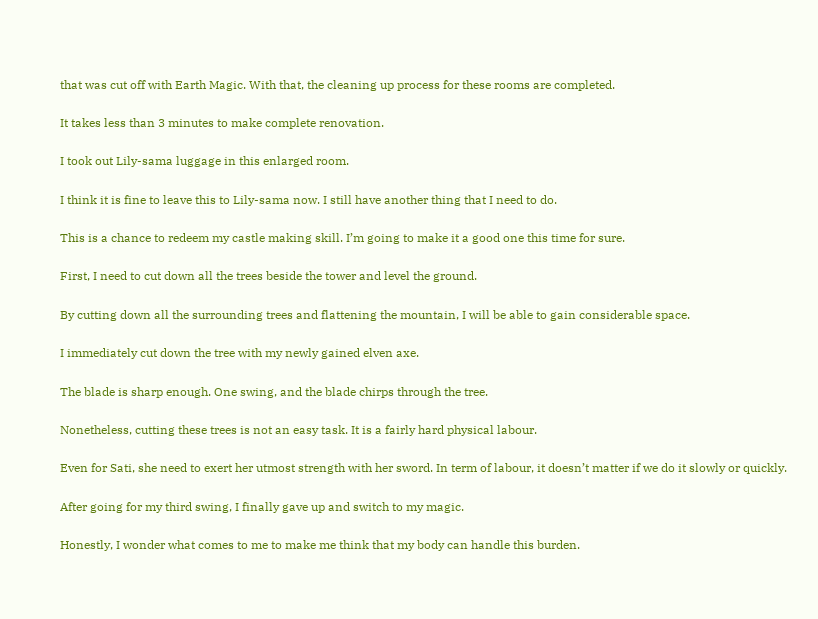that was cut off with Earth Magic. With that, the cleaning up process for these rooms are completed.

It takes less than 3 minutes to make complete renovation.

I took out Lily-sama luggage in this enlarged room.

I think it is fine to leave this to Lily-sama now. I still have another thing that I need to do.

This is a chance to redeem my castle making skill. I’m going to make it a good one this time for sure.

First, I need to cut down all the trees beside the tower and level the ground.

By cutting down all the surrounding trees and flattening the mountain, I will be able to gain considerable space.

I immediately cut down the tree with my newly gained elven axe.

The blade is sharp enough. One swing, and the blade chirps through the tree.

Nonetheless, cutting these trees is not an easy task. It is a fairly hard physical labour.

Even for Sati, she need to exert her utmost strength with her sword. In term of labour, it doesn’t matter if we do it slowly or quickly.

After going for my third swing, I finally gave up and switch to my magic.

Honestly, I wonder what comes to me to make me think that my body can handle this burden.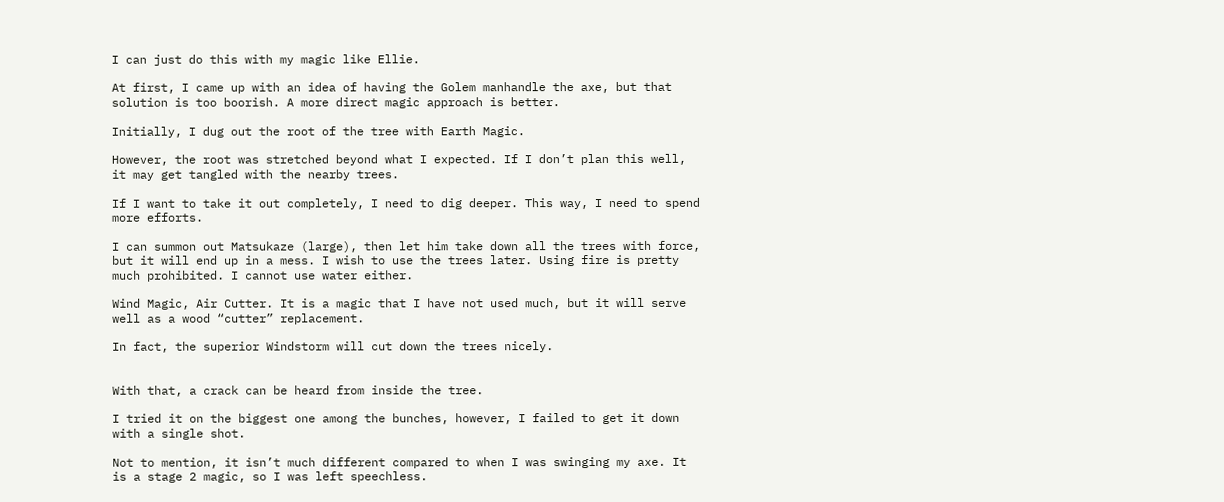I can just do this with my magic like Ellie.

At first, I came up with an idea of having the Golem manhandle the axe, but that solution is too boorish. A more direct magic approach is better.

Initially, I dug out the root of the tree with Earth Magic.

However, the root was stretched beyond what I expected. If I don’t plan this well, it may get tangled with the nearby trees.

If I want to take it out completely, I need to dig deeper. This way, I need to spend more efforts.

I can summon out Matsukaze (large), then let him take down all the trees with force, but it will end up in a mess. I wish to use the trees later. Using fire is pretty much prohibited. I cannot use water either.

Wind Magic, Air Cutter. It is a magic that I have not used much, but it will serve well as a wood “cutter” replacement.

In fact, the superior Windstorm will cut down the trees nicely.


With that, a crack can be heard from inside the tree.

I tried it on the biggest one among the bunches, however, I failed to get it down with a single shot.

Not to mention, it isn’t much different compared to when I was swinging my axe. It is a stage 2 magic, so I was left speechless.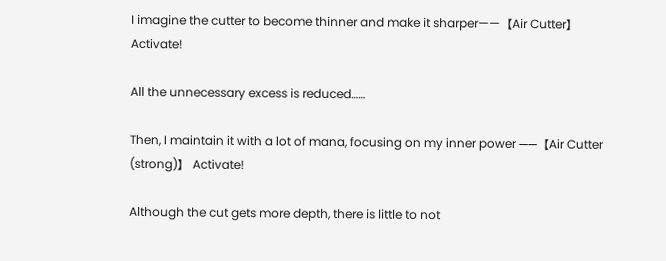I imagine the cutter to become thinner and make it sharper——【Air Cutter】 Activate!

All the unnecessary excess is reduced……

Then, I maintain it with a lot of mana, focusing on my inner power ——【Air Cutter (strong)】 Activate!

Although the cut gets more depth, there is little to not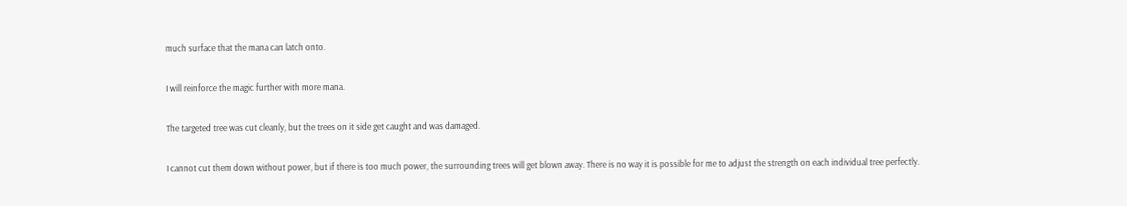much surface that the mana can latch onto.

I will reinforce the magic further with more mana.

The targeted tree was cut cleanly, but the trees on it side get caught and was damaged.

I cannot cut them down without power, but if there is too much power, the surrounding trees will get blown away. There is no way it is possible for me to adjust the strength on each individual tree perfectly.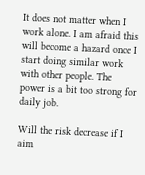It does not matter when I work alone. I am afraid this will become a hazard once I start doing similar work with other people. The power is a bit too strong for daily job.

Will the risk decrease if I aim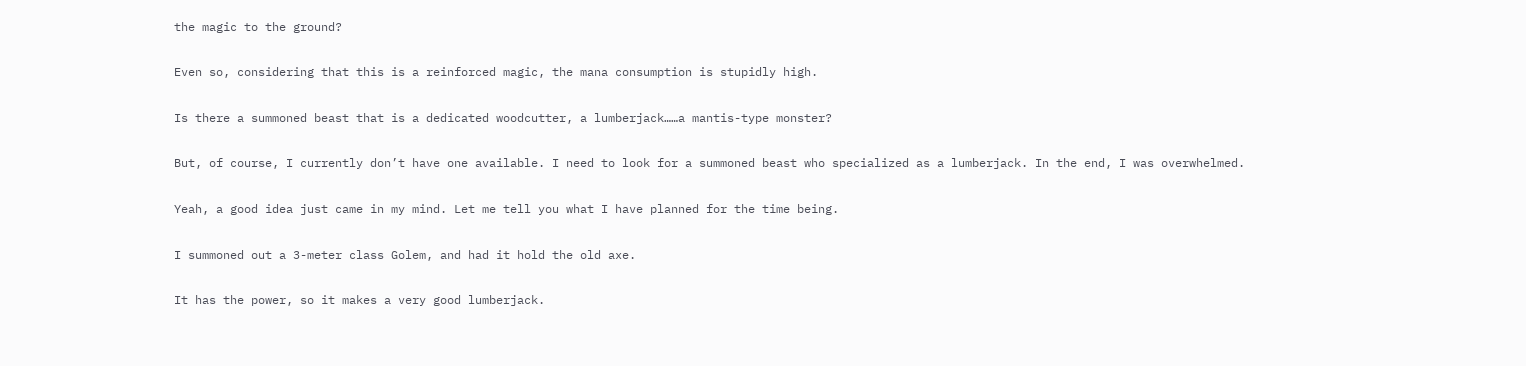the magic to the ground?

Even so, considering that this is a reinforced magic, the mana consumption is stupidly high.

Is there a summoned beast that is a dedicated woodcutter, a lumberjack……a mantis-type monster?

But, of course, I currently don’t have one available. I need to look for a summoned beast who specialized as a lumberjack. In the end, I was overwhelmed.

Yeah, a good idea just came in my mind. Let me tell you what I have planned for the time being.

I summoned out a 3-meter class Golem, and had it hold the old axe.

It has the power, so it makes a very good lumberjack.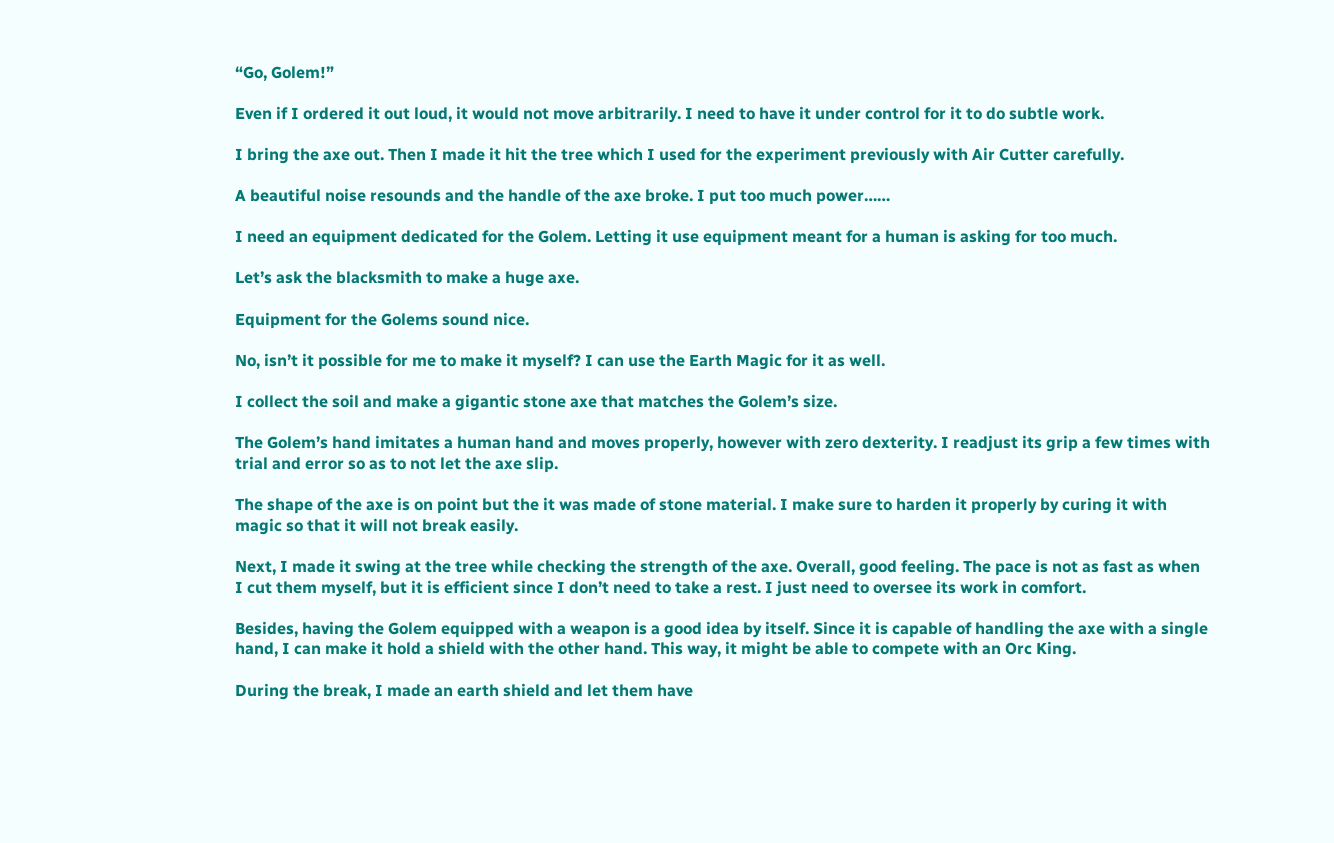“Go, Golem!”

Even if I ordered it out loud, it would not move arbitrarily. I need to have it under control for it to do subtle work.

I bring the axe out. Then I made it hit the tree which I used for the experiment previously with Air Cutter carefully.

A beautiful noise resounds and the handle of the axe broke. I put too much power……

I need an equipment dedicated for the Golem. Letting it use equipment meant for a human is asking for too much.

Let’s ask the blacksmith to make a huge axe.

Equipment for the Golems sound nice.

No, isn’t it possible for me to make it myself? I can use the Earth Magic for it as well.

I collect the soil and make a gigantic stone axe that matches the Golem’s size.

The Golem’s hand imitates a human hand and moves properly, however with zero dexterity. I readjust its grip a few times with trial and error so as to not let the axe slip.

The shape of the axe is on point but the it was made of stone material. I make sure to harden it properly by curing it with magic so that it will not break easily.

Next, I made it swing at the tree while checking the strength of the axe. Overall, good feeling. The pace is not as fast as when I cut them myself, but it is efficient since I don’t need to take a rest. I just need to oversee its work in comfort.

Besides, having the Golem equipped with a weapon is a good idea by itself. Since it is capable of handling the axe with a single hand, I can make it hold a shield with the other hand. This way, it might be able to compete with an Orc King.

During the break, I made an earth shield and let them have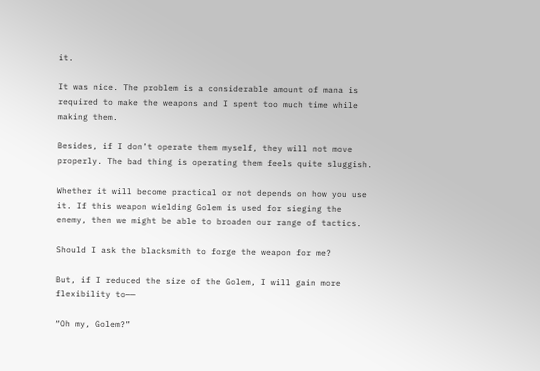it.

It was nice. The problem is a considerable amount of mana is required to make the weapons and I spent too much time while making them.

Besides, if I don’t operate them myself, they will not move properly. The bad thing is operating them feels quite sluggish.

Whether it will become practical or not depends on how you use it. If this weapon wielding Golem is used for sieging the enemy, then we might be able to broaden our range of tactics.

Should I ask the blacksmith to forge the weapon for me?

But, if I reduced the size of the Golem, I will gain more flexibility to——

“Oh my, Golem?”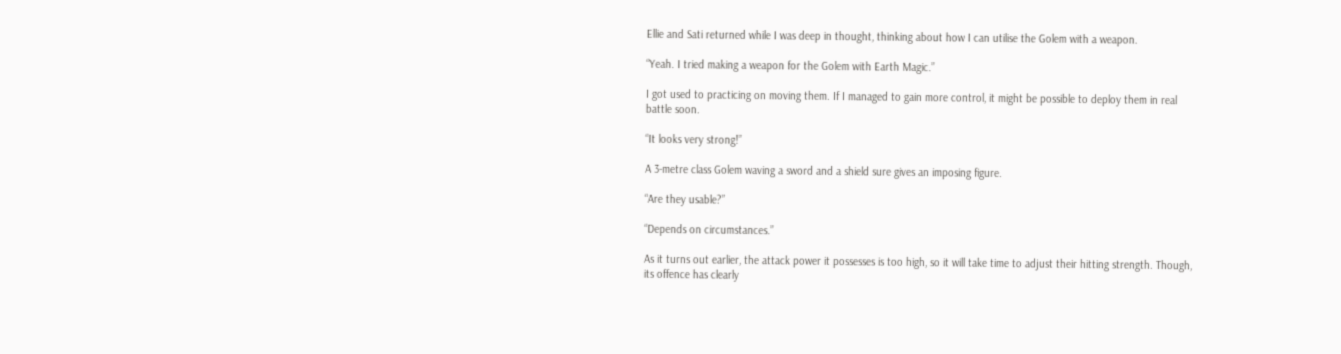Ellie and Sati returned while I was deep in thought, thinking about how I can utilise the Golem with a weapon.

“Yeah. I tried making a weapon for the Golem with Earth Magic.”

I got used to practicing on moving them. If I managed to gain more control, it might be possible to deploy them in real battle soon.

“It looks very strong!”

A 3-metre class Golem waving a sword and a shield sure gives an imposing figure.

“Are they usable?”

“Depends on circumstances.”

As it turns out earlier, the attack power it possesses is too high, so it will take time to adjust their hitting strength. Though, its offence has clearly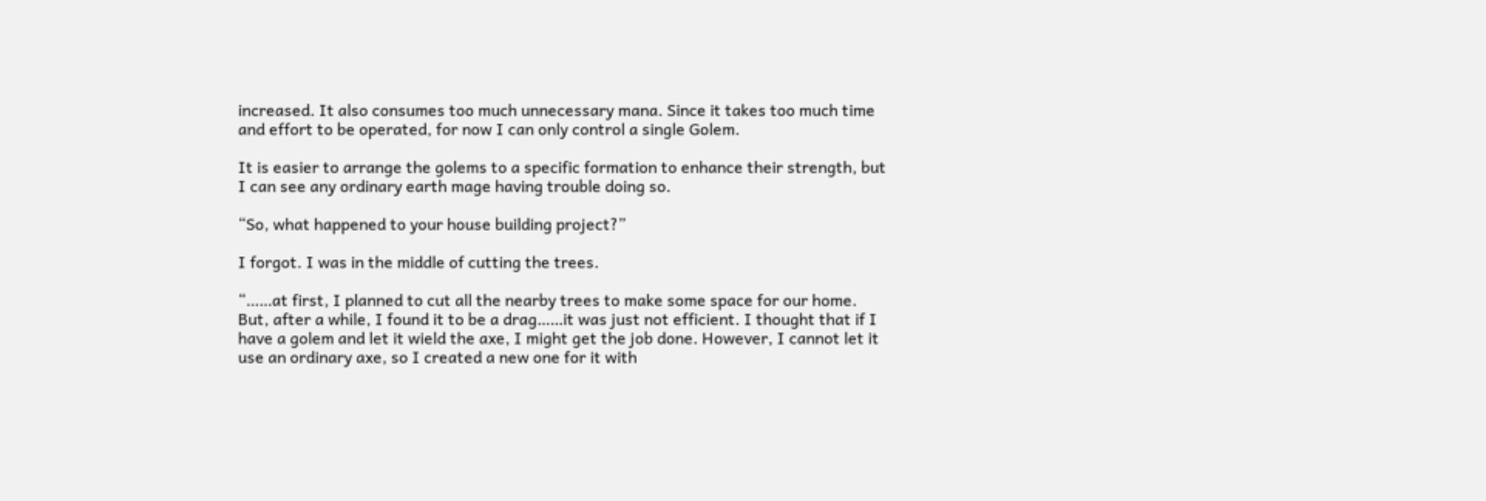increased. It also consumes too much unnecessary mana. Since it takes too much time and effort to be operated, for now I can only control a single Golem.

It is easier to arrange the golems to a specific formation to enhance their strength, but I can see any ordinary earth mage having trouble doing so.

“So, what happened to your house building project?”

I forgot. I was in the middle of cutting the trees.

“……at first, I planned to cut all the nearby trees to make some space for our home. But, after a while, I found it to be a drag……it was just not efficient. I thought that if I have a golem and let it wield the axe, I might get the job done. However, I cannot let it use an ordinary axe, so I created a new one for it with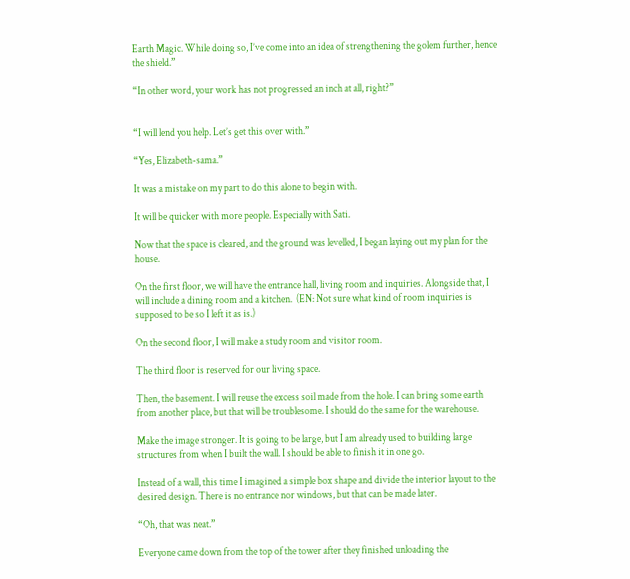Earth Magic. While doing so, I’ve come into an idea of strengthening the golem further, hence the shield.”

“In other word, your work has not progressed an inch at all, right?”


“I will lend you help. Let’s get this over with.”

“Yes, Elizabeth-sama.”

It was a mistake on my part to do this alone to begin with.

It will be quicker with more people. Especially with Sati.

Now that the space is cleared, and the ground was levelled, I began laying out my plan for the house.

On the first floor, we will have the entrance hall, living room and inquiries. Alongside that, I will include a dining room and a kitchen.  (EN: Not sure what kind of room inquiries is supposed to be so I left it as is.)

On the second floor, I will make a study room and visitor room.

The third floor is reserved for our living space.

Then, the basement. I will reuse the excess soil made from the hole. I can bring some earth from another place, but that will be troublesome. I should do the same for the warehouse.

Make the image stronger. It is going to be large, but I am already used to building large structures from when I built the wall. I should be able to finish it in one go.

Instead of a wall, this time I imagined a simple box shape and divide the interior layout to the desired design. There is no entrance nor windows, but that can be made later.

“Oh, that was neat.”

Everyone came down from the top of the tower after they finished unloading the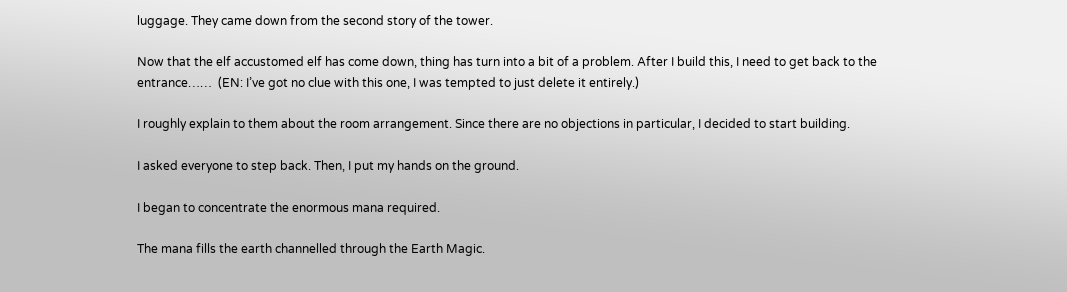luggage. They came down from the second story of the tower.

Now that the elf accustomed elf has come down, thing has turn into a bit of a problem. After I build this, I need to get back to the entrance……  (EN: I’ve got no clue with this one, I was tempted to just delete it entirely.)

I roughly explain to them about the room arrangement. Since there are no objections in particular, I decided to start building.

I asked everyone to step back. Then, I put my hands on the ground.

I began to concentrate the enormous mana required.

The mana fills the earth channelled through the Earth Magic.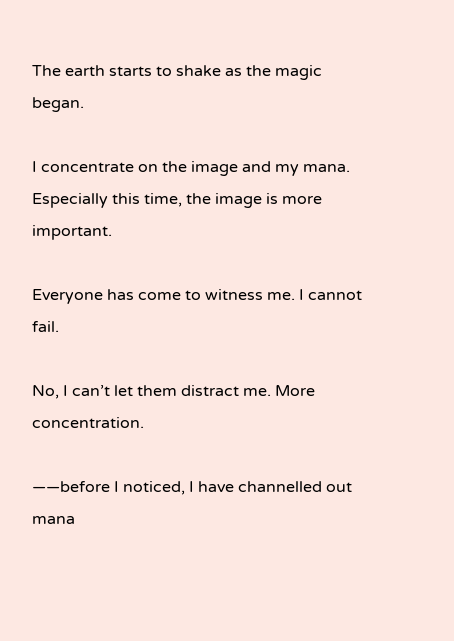The earth starts to shake as the magic began.

I concentrate on the image and my mana. Especially this time, the image is more important.

Everyone has come to witness me. I cannot fail.

No, I can’t let them distract me. More concentration.

——before I noticed, I have channelled out mana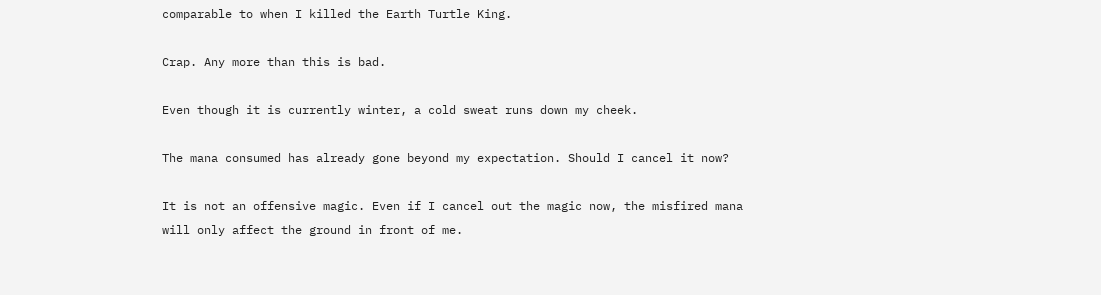comparable to when I killed the Earth Turtle King.

Crap. Any more than this is bad.

Even though it is currently winter, a cold sweat runs down my cheek.

The mana consumed has already gone beyond my expectation. Should I cancel it now?

It is not an offensive magic. Even if I cancel out the magic now, the misfired mana will only affect the ground in front of me.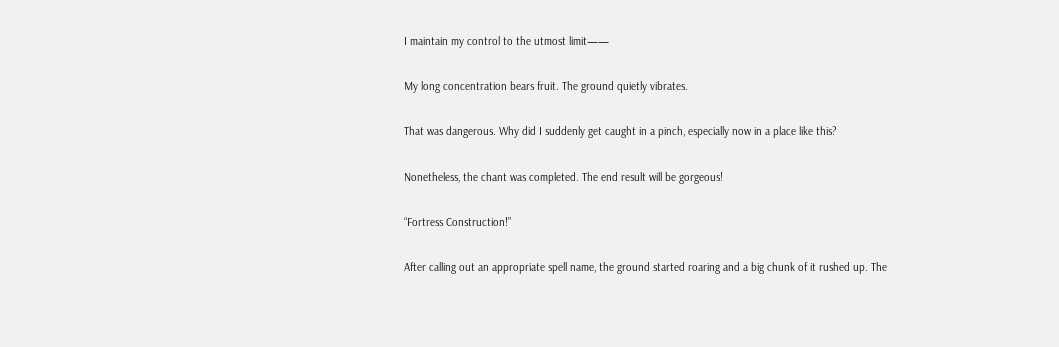I maintain my control to the utmost limit——

My long concentration bears fruit. The ground quietly vibrates.

That was dangerous. Why did I suddenly get caught in a pinch, especially now in a place like this?

Nonetheless, the chant was completed. The end result will be gorgeous!

“Fortress Construction!”

After calling out an appropriate spell name, the ground started roaring and a big chunk of it rushed up. The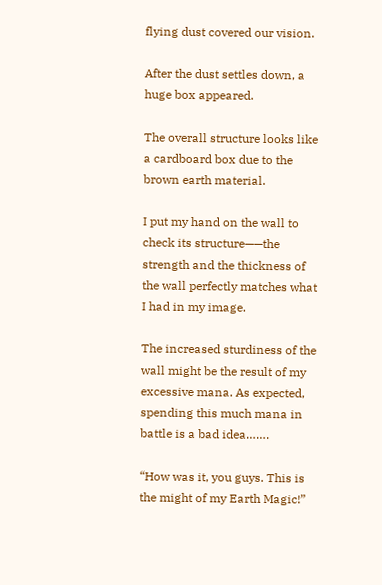flying dust covered our vision.

After the dust settles down, a huge box appeared.

The overall structure looks like a cardboard box due to the brown earth material.

I put my hand on the wall to check its structure——the strength and the thickness of the wall perfectly matches what I had in my image.

The increased sturdiness of the wall might be the result of my excessive mana. As expected, spending this much mana in battle is a bad idea…….

“How was it, you guys. This is the might of my Earth Magic!”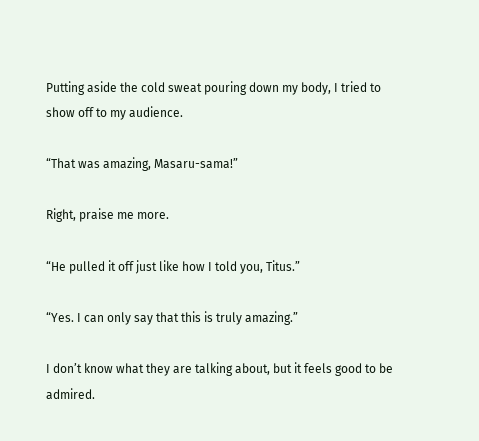Putting aside the cold sweat pouring down my body, I tried to show off to my audience.

“That was amazing, Masaru-sama!”

Right, praise me more.

“He pulled it off just like how I told you, Titus.”

“Yes. I can only say that this is truly amazing.”

I don’t know what they are talking about, but it feels good to be admired.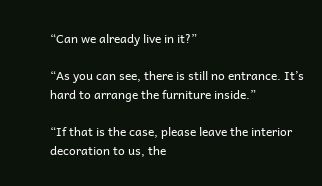“Can we already live in it?”

“As you can see, there is still no entrance. It’s hard to arrange the furniture inside.”

“If that is the case, please leave the interior decoration to us, the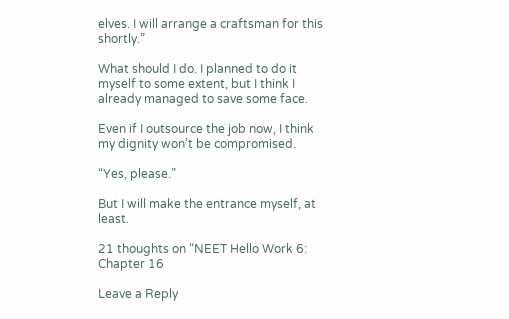elves. I will arrange a craftsman for this shortly.”

What should I do. I planned to do it myself to some extent, but I think I already managed to save some face.

Even if I outsource the job now, I think my dignity won’t be compromised.

“Yes, please.”

But I will make the entrance myself, at least.

21 thoughts on “NEET Hello Work 6: Chapter 16

Leave a Reply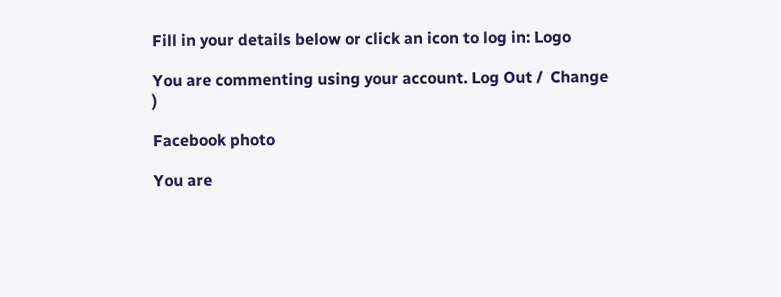Fill in your details below or click an icon to log in: Logo

You are commenting using your account. Log Out /  Change )

Facebook photo

You are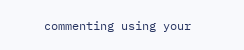commenting using your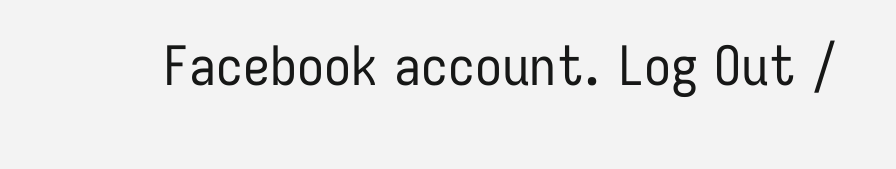Facebook account. Log Out /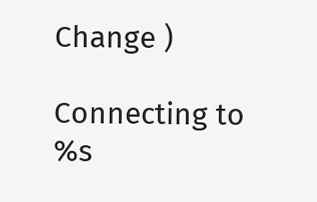Change )

Connecting to %s